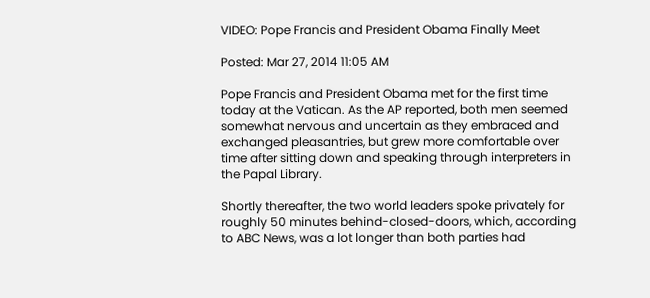VIDEO: Pope Francis and President Obama Finally Meet

Posted: Mar 27, 2014 11:05 AM

Pope Francis and President Obama met for the first time today at the Vatican. As the AP reported, both men seemed somewhat nervous and uncertain as they embraced and exchanged pleasantries, but grew more comfortable over time after sitting down and speaking through interpreters in the Papal Library.

Shortly thereafter, the two world leaders spoke privately for roughly 50 minutes behind-closed-doors, which, according to ABC News, was a lot longer than both parties had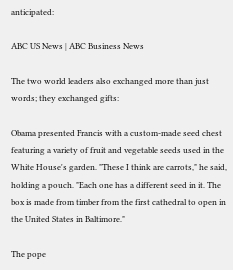anticipated:

ABC US News | ABC Business News

The two world leaders also exchanged more than just words; they exchanged gifts:

Obama presented Francis with a custom-made seed chest featuring a variety of fruit and vegetable seeds used in the White House's garden. "These I think are carrots," he said, holding a pouch. "Each one has a different seed in it. The box is made from timber from the first cathedral to open in the United States in Baltimore."

The pope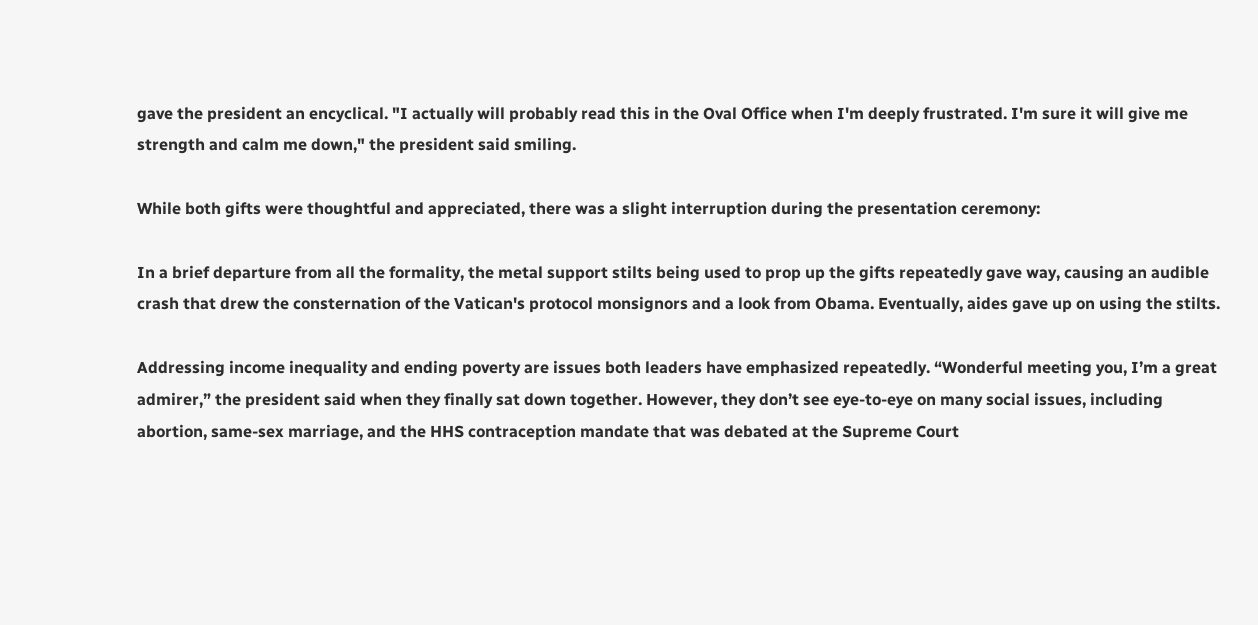gave the president an encyclical. "I actually will probably read this in the Oval Office when I'm deeply frustrated. I'm sure it will give me strength and calm me down," the president said smiling.

While both gifts were thoughtful and appreciated, there was a slight interruption during the presentation ceremony:

In a brief departure from all the formality, the metal support stilts being used to prop up the gifts repeatedly gave way, causing an audible crash that drew the consternation of the Vatican's protocol monsignors and a look from Obama. Eventually, aides gave up on using the stilts.

Addressing income inequality and ending poverty are issues both leaders have emphasized repeatedly. “Wonderful meeting you, I’m a great admirer,” the president said when they finally sat down together. However, they don’t see eye-to-eye on many social issues, including abortion, same-sex marriage, and the HHS contraception mandate that was debated at the Supreme Court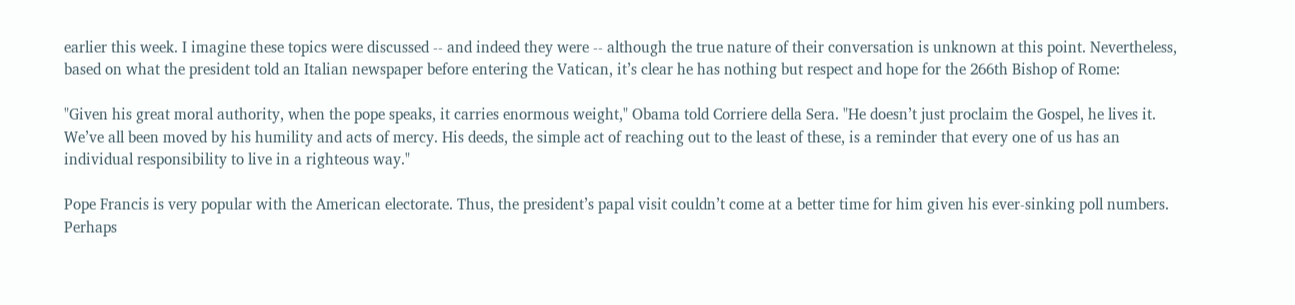earlier this week. I imagine these topics were discussed -- and indeed they were -- although the true nature of their conversation is unknown at this point. Nevertheless, based on what the president told an Italian newspaper before entering the Vatican, it’s clear he has nothing but respect and hope for the 266th Bishop of Rome:

"Given his great moral authority, when the pope speaks, it carries enormous weight," Obama told Corriere della Sera. "He doesn’t just proclaim the Gospel, he lives it. We’ve all been moved by his humility and acts of mercy. His deeds, the simple act of reaching out to the least of these, is a reminder that every one of us has an individual responsibility to live in a righteous way."

Pope Francis is very popular with the American electorate. Thus, the president’s papal visit couldn’t come at a better time for him given his ever-sinking poll numbers. Perhaps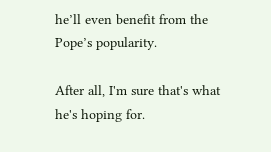he’ll even benefit from the Pope’s popularity.

After all, I'm sure that's what he's hoping for.